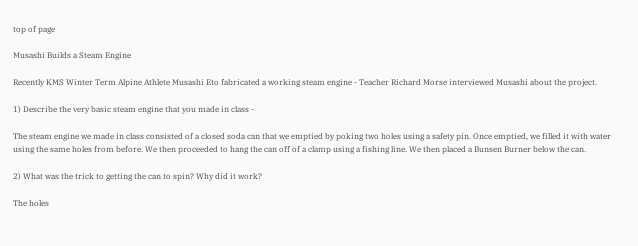top of page

Musashi Builds a Steam Engine

Recently KMS Winter Term Alpine Athlete Musashi Eto fabricated a working steam engine - Teacher Richard Morse interviewed Musashi about the project.

1) Describe the very basic steam engine that you made in class -

The steam engine we made in class consisted of a closed soda can that we emptied by poking two holes using a safety pin. Once emptied, we filled it with water using the same holes from before. We then proceeded to hang the can off of a clamp using a fishing line. We then placed a Bunsen Burner below the can.

2) What was the trick to getting the can to spin? Why did it work?

The holes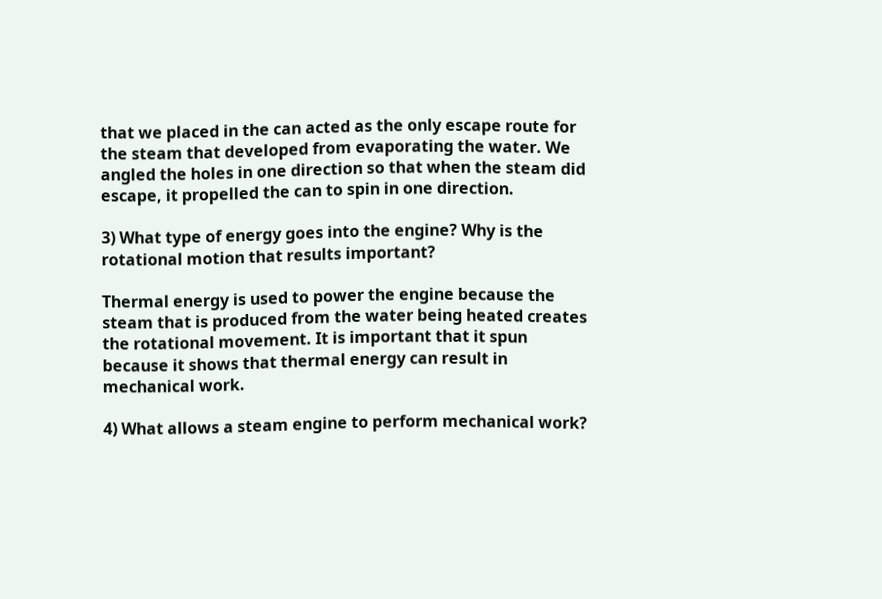that we placed in the can acted as the only escape route for the steam that developed from evaporating the water. We angled the holes in one direction so that when the steam did escape, it propelled the can to spin in one direction.

3) What type of energy goes into the engine? Why is the rotational motion that results important?

Thermal energy is used to power the engine because the steam that is produced from the water being heated creates the rotational movement. It is important that it spun because it shows that thermal energy can result in mechanical work.

4) What allows a steam engine to perform mechanical work?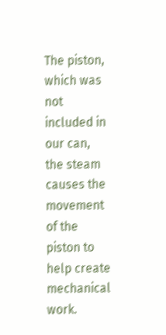The piston, which was not included in our can, the steam causes the movement of the piston to help create mechanical work.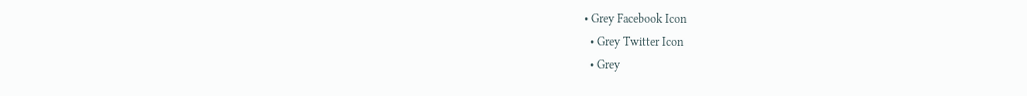• Grey Facebook Icon
  • Grey Twitter Icon
  • Grey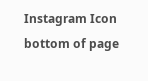Instagram Icon
bottom of page